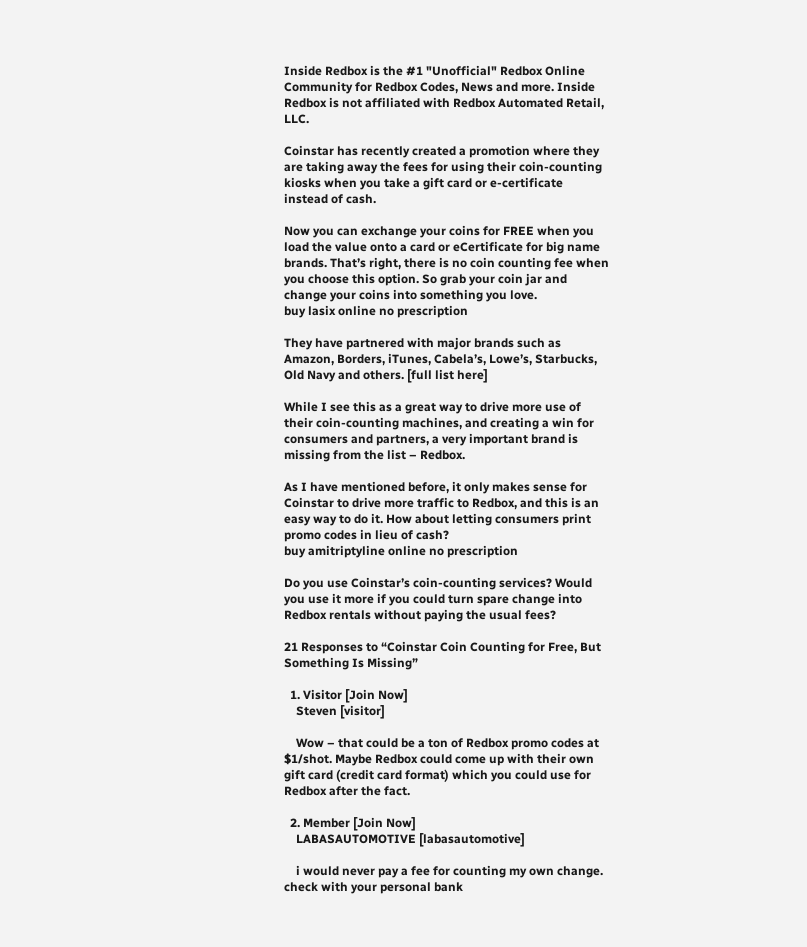Inside Redbox is the #1 "Unofficial" Redbox Online Community for Redbox Codes, News and more. Inside Redbox is not affiliated with Redbox Automated Retail, LLC.

Coinstar has recently created a promotion where they are taking away the fees for using their coin-counting kiosks when you take a gift card or e-certificate instead of cash.

Now you can exchange your coins for FREE when you load the value onto a card or eCertificate for big name brands. That’s right, there is no coin counting fee when you choose this option. So grab your coin jar and change your coins into something you love.
buy lasix online no prescription

They have partnered with major brands such as Amazon, Borders, iTunes, Cabela’s, Lowe’s, Starbucks, Old Navy and others. [full list here]

While I see this as a great way to drive more use of their coin-counting machines, and creating a win for consumers and partners, a very important brand is missing from the list – Redbox.

As I have mentioned before, it only makes sense for Coinstar to drive more traffic to Redbox, and this is an easy way to do it. How about letting consumers print promo codes in lieu of cash?
buy amitriptyline online no prescription

Do you use Coinstar’s coin-counting services? Would you use it more if you could turn spare change into Redbox rentals without paying the usual fees?

21 Responses to “Coinstar Coin Counting for Free, But Something Is Missing”

  1. Visitor [Join Now]
    Steven [visitor]

    Wow – that could be a ton of Redbox promo codes at $1/shot. Maybe Redbox could come up with their own gift card (credit card format) which you could use for Redbox after the fact.

  2. Member [Join Now]
    LABASAUTOMOTIVE [labasautomotive]

    i would never pay a fee for counting my own change. check with your personal bank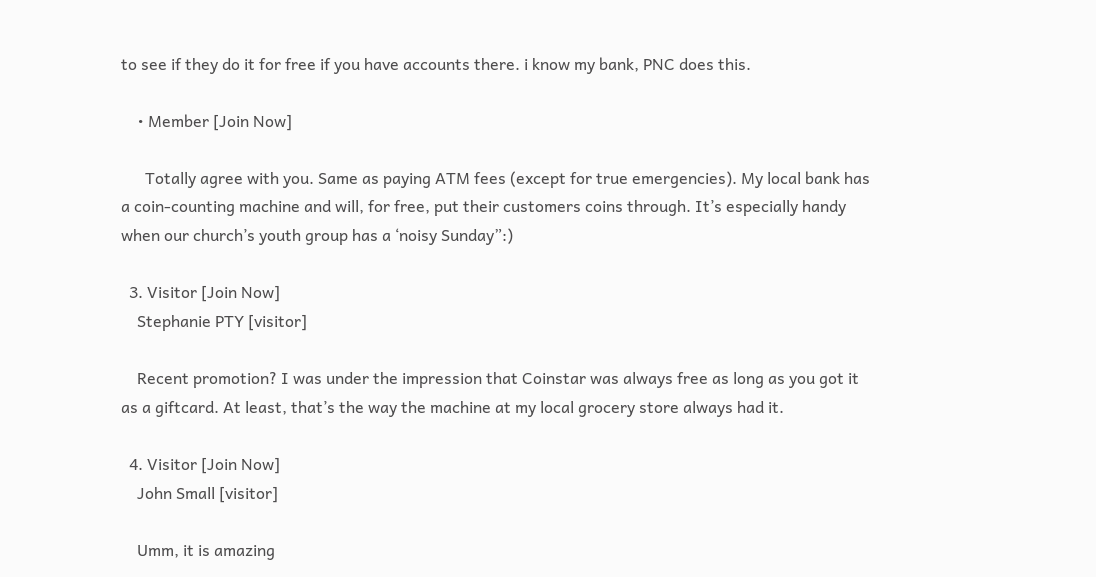to see if they do it for free if you have accounts there. i know my bank, PNC does this.

    • Member [Join Now]

      Totally agree with you. Same as paying ATM fees (except for true emergencies). My local bank has a coin-counting machine and will, for free, put their customers coins through. It’s especially handy when our church’s youth group has a ‘noisy Sunday”:)

  3. Visitor [Join Now]
    Stephanie PTY [visitor]

    Recent promotion? I was under the impression that Coinstar was always free as long as you got it as a giftcard. At least, that’s the way the machine at my local grocery store always had it.

  4. Visitor [Join Now]
    John Small [visitor]

    Umm, it is amazing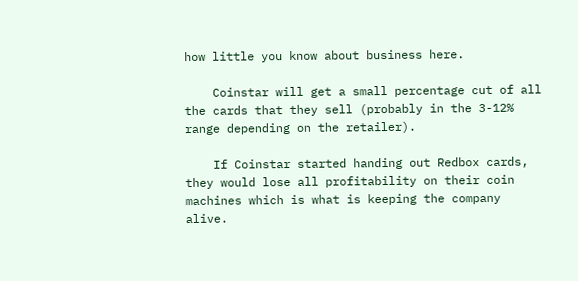how little you know about business here.

    Coinstar will get a small percentage cut of all the cards that they sell (probably in the 3-12% range depending on the retailer).

    If Coinstar started handing out Redbox cards, they would lose all profitability on their coin machines which is what is keeping the company alive.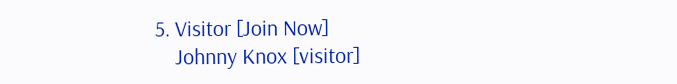5. Visitor [Join Now]
    Johnny Knox [visitor]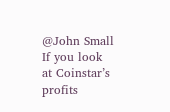@John Small If you look at Coinstar’s profits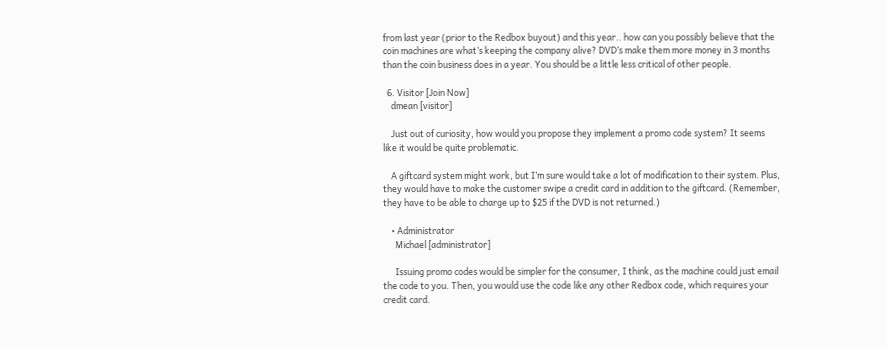from last year (prior to the Redbox buyout) and this year.. how can you possibly believe that the coin machines are what’s keeping the company alive? DVD’s make them more money in 3 months than the coin business does in a year. You should be a little less critical of other people.

  6. Visitor [Join Now]
    dmean [visitor]

    Just out of curiosity, how would you propose they implement a promo code system? It seems like it would be quite problematic.

    A giftcard system might work, but I’m sure would take a lot of modification to their system. Plus, they would have to make the customer swipe a credit card in addition to the giftcard. (Remember, they have to be able to charge up to $25 if the DVD is not returned.)

    • Administrator
      Michael [administrator]

      Issuing promo codes would be simpler for the consumer, I think, as the machine could just email the code to you. Then, you would use the code like any other Redbox code, which requires your credit card.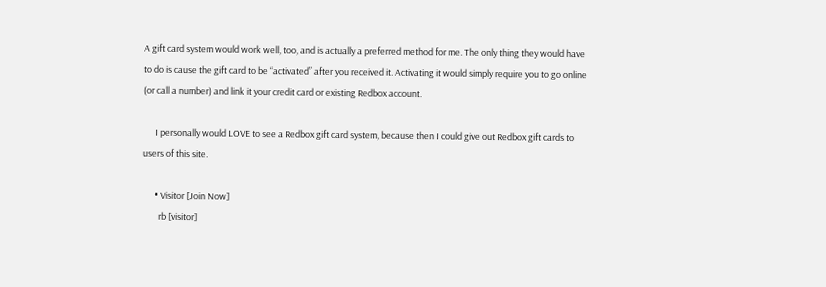A gift card system would work well, too, and is actually a preferred method for me. The only thing they would have to do is cause the gift card to be “activated” after you received it. Activating it would simply require you to go online (or call a number) and link it your credit card or existing Redbox account.

      I personally would LOVE to see a Redbox gift card system, because then I could give out Redbox gift cards to users of this site.

      • Visitor [Join Now]
        rb [visitor]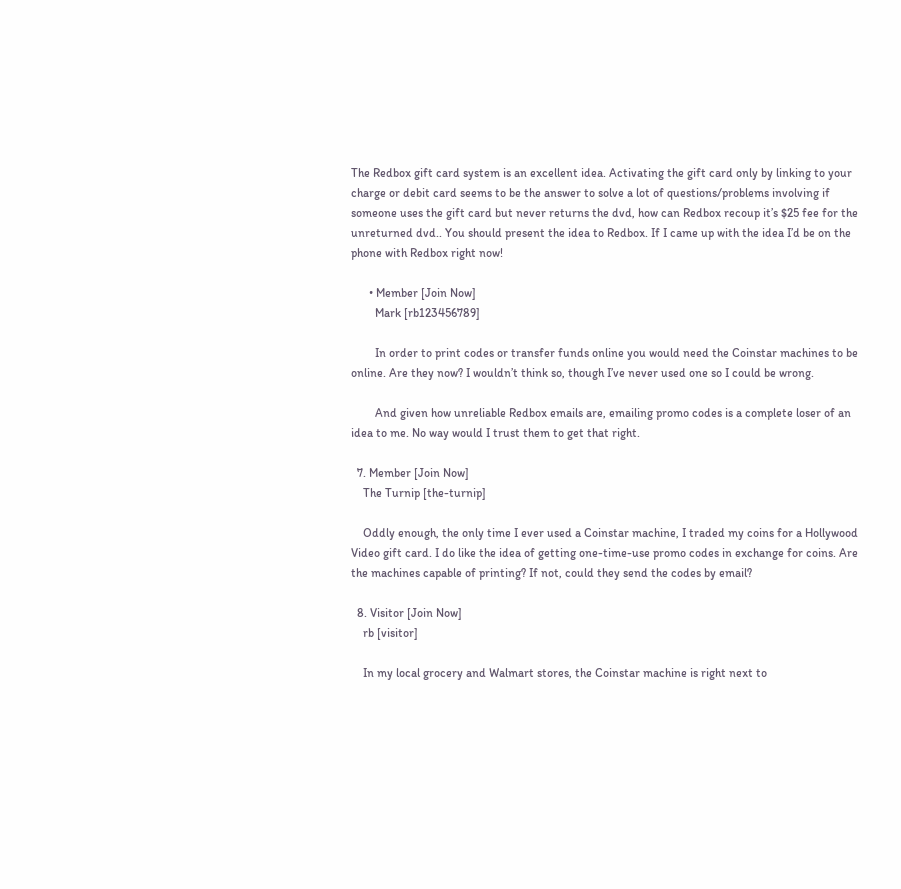The Redbox gift card system is an excellent idea. Activating the gift card only by linking to your charge or debit card seems to be the answer to solve a lot of questions/problems involving if someone uses the gift card but never returns the dvd, how can Redbox recoup it’s $25 fee for the unreturned dvd.. You should present the idea to Redbox. If I came up with the idea I’d be on the phone with Redbox right now!

      • Member [Join Now]
        Mark [rb123456789]

        In order to print codes or transfer funds online you would need the Coinstar machines to be online. Are they now? I wouldn’t think so, though I’ve never used one so I could be wrong.

        And given how unreliable Redbox emails are, emailing promo codes is a complete loser of an idea to me. No way would I trust them to get that right.

  7. Member [Join Now]
    The Turnip [the-turnip]

    Oddly enough, the only time I ever used a Coinstar machine, I traded my coins for a Hollywood Video gift card. I do like the idea of getting one-time-use promo codes in exchange for coins. Are the machines capable of printing? If not, could they send the codes by email?

  8. Visitor [Join Now]
    rb [visitor]

    In my local grocery and Walmart stores, the Coinstar machine is right next to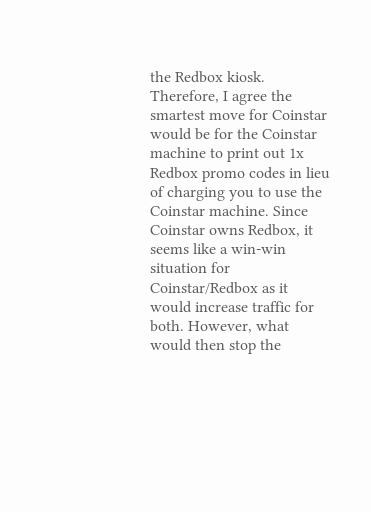the Redbox kiosk. Therefore, I agree the smartest move for Coinstar would be for the Coinstar machine to print out 1x Redbox promo codes in lieu of charging you to use the Coinstar machine. Since Coinstar owns Redbox, it seems like a win-win situation for Coinstar/Redbox as it would increase traffic for both. However, what would then stop the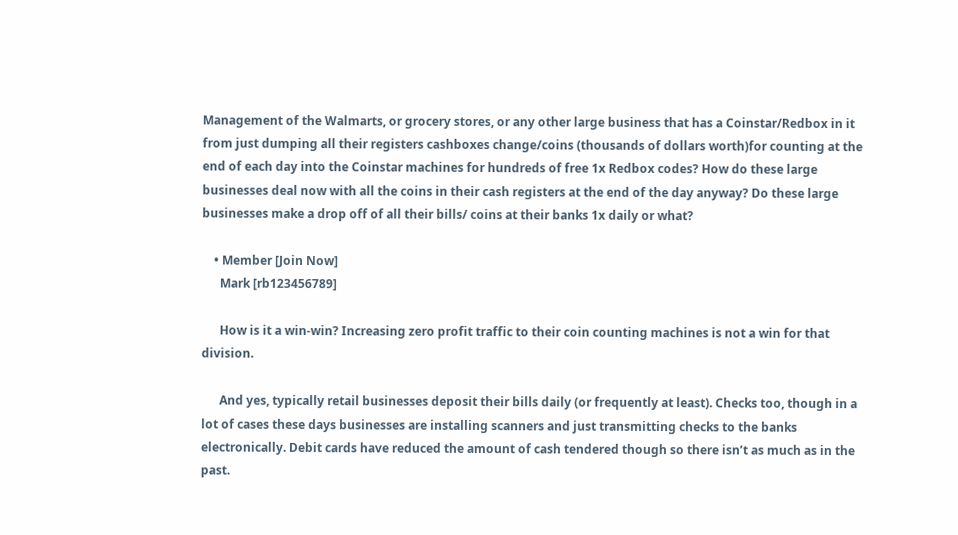Management of the Walmarts, or grocery stores, or any other large business that has a Coinstar/Redbox in it from just dumping all their registers cashboxes change/coins (thousands of dollars worth)for counting at the end of each day into the Coinstar machines for hundreds of free 1x Redbox codes? How do these large businesses deal now with all the coins in their cash registers at the end of the day anyway? Do these large businesses make a drop off of all their bills/ coins at their banks 1x daily or what?

    • Member [Join Now]
      Mark [rb123456789]

      How is it a win-win? Increasing zero profit traffic to their coin counting machines is not a win for that division.

      And yes, typically retail businesses deposit their bills daily (or frequently at least). Checks too, though in a lot of cases these days businesses are installing scanners and just transmitting checks to the banks electronically. Debit cards have reduced the amount of cash tendered though so there isn’t as much as in the past.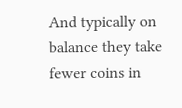And typically on balance they take fewer coins in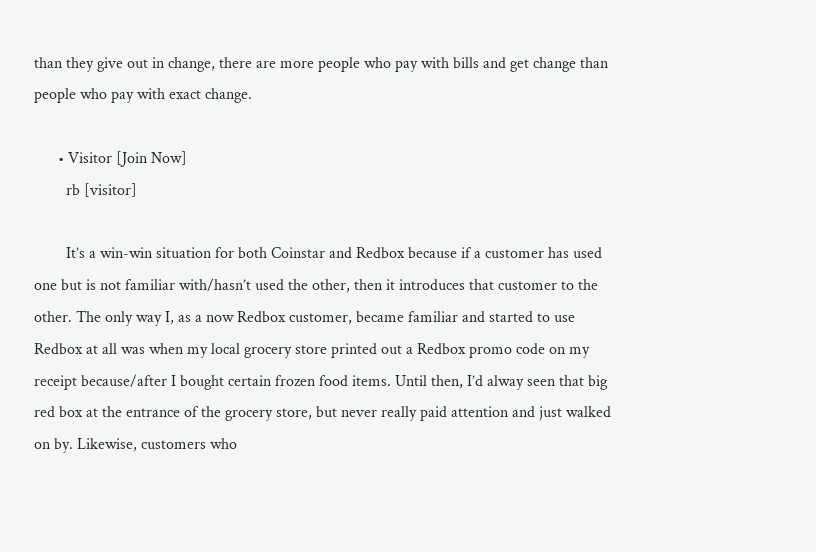than they give out in change, there are more people who pay with bills and get change than people who pay with exact change.

      • Visitor [Join Now]
        rb [visitor]

        It’s a win-win situation for both Coinstar and Redbox because if a customer has used one but is not familiar with/hasn’t used the other, then it introduces that customer to the other. The only way I, as a now Redbox customer, became familiar and started to use Redbox at all was when my local grocery store printed out a Redbox promo code on my receipt because/after I bought certain frozen food items. Until then, I’d alway seen that big red box at the entrance of the grocery store, but never really paid attention and just walked on by. Likewise, customers who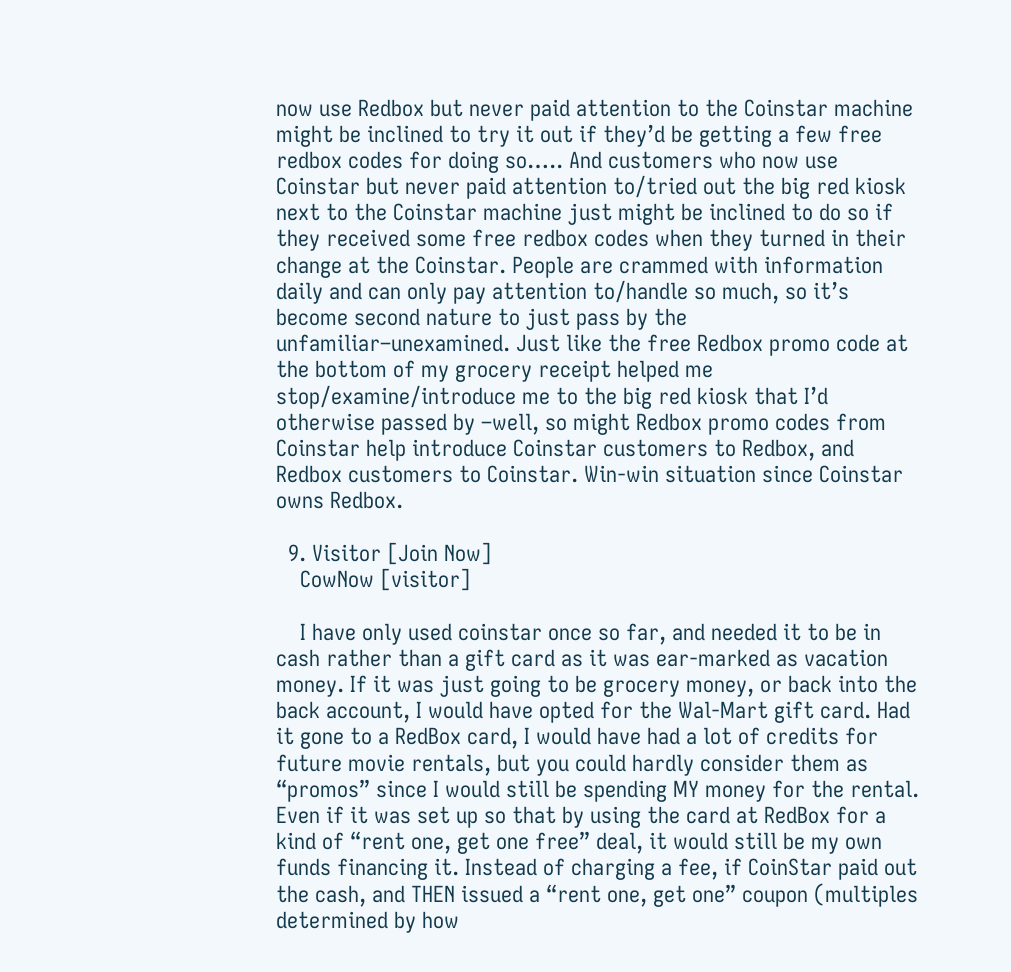now use Redbox but never paid attention to the Coinstar machine might be inclined to try it out if they’d be getting a few free redbox codes for doing so….. And customers who now use Coinstar but never paid attention to/tried out the big red kiosk next to the Coinstar machine just might be inclined to do so if they received some free redbox codes when they turned in their change at the Coinstar. People are crammed with information daily and can only pay attention to/handle so much, so it’s become second nature to just pass by the unfamiliar–unexamined. Just like the free Redbox promo code at the bottom of my grocery receipt helped me stop/examine/introduce me to the big red kiosk that I’d otherwise passed by –well, so might Redbox promo codes from Coinstar help introduce Coinstar customers to Redbox, and Redbox customers to Coinstar. Win-win situation since Coinstar owns Redbox.

  9. Visitor [Join Now]
    CowNow [visitor]

    I have only used coinstar once so far, and needed it to be in cash rather than a gift card as it was ear-marked as vacation money. If it was just going to be grocery money, or back into the back account, I would have opted for the Wal-Mart gift card. Had it gone to a RedBox card, I would have had a lot of credits for future movie rentals, but you could hardly consider them as “promos” since I would still be spending MY money for the rental. Even if it was set up so that by using the card at RedBox for a kind of “rent one, get one free” deal, it would still be my own funds financing it. Instead of charging a fee, if CoinStar paid out the cash, and THEN issued a “rent one, get one” coupon (multiples determined by how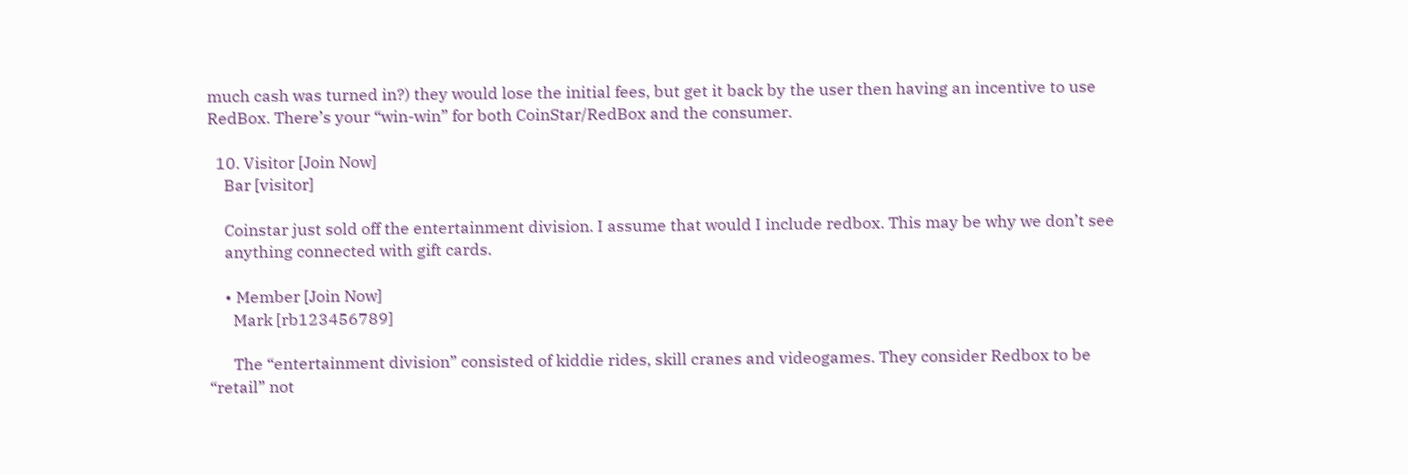much cash was turned in?) they would lose the initial fees, but get it back by the user then having an incentive to use RedBox. There’s your “win-win” for both CoinStar/RedBox and the consumer.

  10. Visitor [Join Now]
    Bar [visitor]

    Coinstar just sold off the entertainment division. I assume that would I include redbox. This may be why we don’t see
    anything connected with gift cards.

    • Member [Join Now]
      Mark [rb123456789]

      The “entertainment division” consisted of kiddie rides, skill cranes and videogames. They consider Redbox to be “retail” not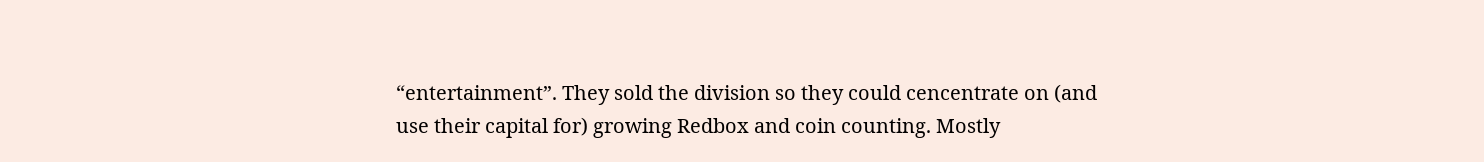“entertainment”. They sold the division so they could cencentrate on (and use their capital for) growing Redbox and coin counting. Mostly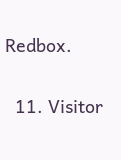Redbox.

  11. Visitor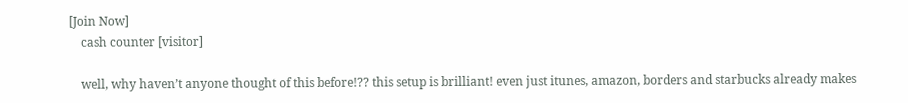[Join Now]
    cash counter [visitor]

    well, why haven’t anyone thought of this before!?? this setup is brilliant! even just itunes, amazon, borders and starbucks already makes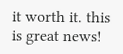it worth it. this is great news!